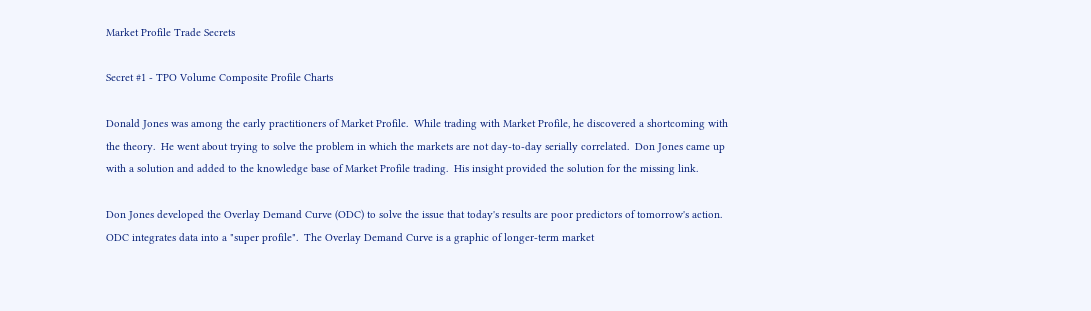Market Profile Trade Secrets

Secret #1 - TPO Volume Composite Profile Charts

Donald Jones was among the early practitioners of Market Profile.  While trading with Market Profile, he discovered a shortcoming with the theory.  He went about trying to solve the problem in which the markets are not day-to-day serially correlated.  Don Jones came up with a solution and added to the knowledge base of Market Profile trading.  His insight provided the solution for the missing link.

Don Jones developed the Overlay Demand Curve (ODC) to solve the issue that today's results are poor predictors of tomorrow's action.  ODC integrates data into a "super profile".  The Overlay Demand Curve is a graphic of longer-term market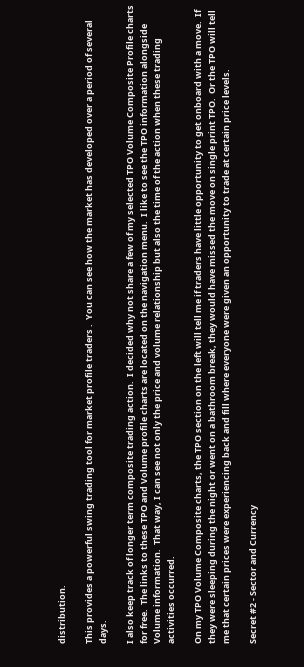distribution.

This provides a powerful swing trading tool for market profile traders .  You can see how the market has developed over a period of several days.

I also keep track of longer term composite trading action.  I decided why not share a few of my selected TPO Volume Composite Profile charts for free.  The links to these TPO and Volume profile charts are located on the navigation menu.  I like to see the TPO information alongside Volume information.  That way, I can see not only the price and volume relationship but also the time of the action when these trading activities occurred.

On my TPO Volume Composite charts, the TPO section on the left will tell me if traders have little opportunity to get onboard with a move.  If they were sleeping during the night or went on a bathroom break, they would have missed the move on single print TPO.  Or the TPO will tell me that certain prices were experiencing back and fill where everyone were given an opportunity to trade at certain price levels.

Secret #2 - Sector and Currency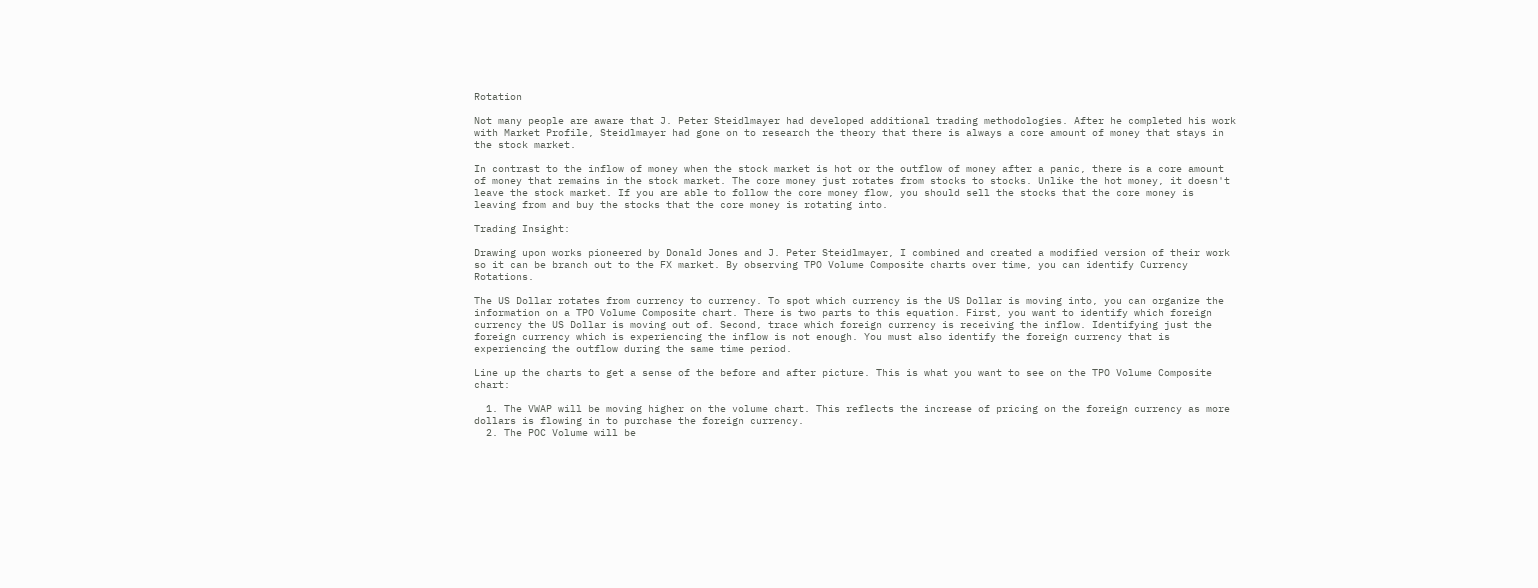Rotation

Not many people are aware that J. Peter Steidlmayer had developed additional trading methodologies. After he completed his work with Market Profile, Steidlmayer had gone on to research the theory that there is always a core amount of money that stays in the stock market.

In contrast to the inflow of money when the stock market is hot or the outflow of money after a panic, there is a core amount of money that remains in the stock market. The core money just rotates from stocks to stocks. Unlike the hot money, it doesn't leave the stock market. If you are able to follow the core money flow, you should sell the stocks that the core money is leaving from and buy the stocks that the core money is rotating into.

Trading Insight:

Drawing upon works pioneered by Donald Jones and J. Peter Steidlmayer, I combined and created a modified version of their work so it can be branch out to the FX market. By observing TPO Volume Composite charts over time, you can identify Currency Rotations.

The US Dollar rotates from currency to currency. To spot which currency is the US Dollar is moving into, you can organize the information on a TPO Volume Composite chart. There is two parts to this equation. First, you want to identify which foreign currency the US Dollar is moving out of. Second, trace which foreign currency is receiving the inflow. Identifying just the foreign currency which is experiencing the inflow is not enough. You must also identify the foreign currency that is experiencing the outflow during the same time period.

Line up the charts to get a sense of the before and after picture. This is what you want to see on the TPO Volume Composite chart:

  1. The VWAP will be moving higher on the volume chart. This reflects the increase of pricing on the foreign currency as more dollars is flowing in to purchase the foreign currency.
  2. The POC Volume will be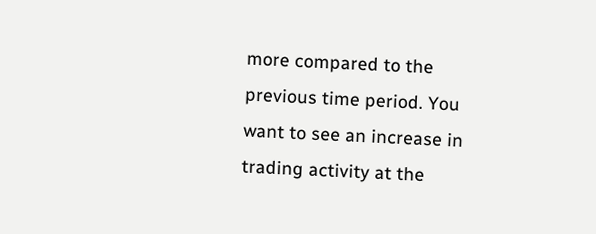more compared to the previous time period. You want to see an increase in trading activity at the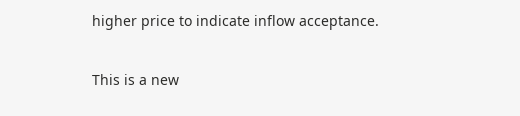higher price to indicate inflow acceptance.

This is a new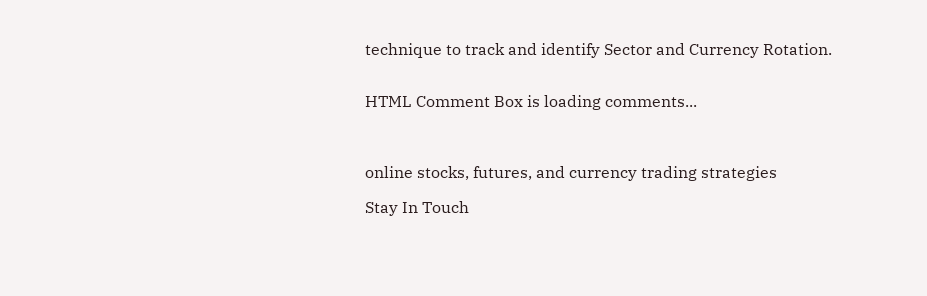technique to track and identify Sector and Currency Rotation.


HTML Comment Box is loading comments...



online stocks, futures, and currency trading strategies

Stay In Touch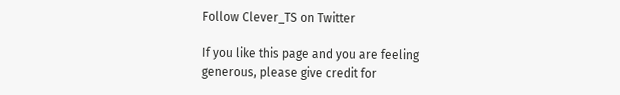Follow Clever_TS on Twitter

If you like this page and you are feeling generous, please give credit for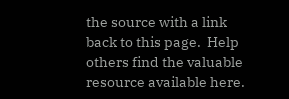the source with a link back to this page.  Help others find the valuable resource available here.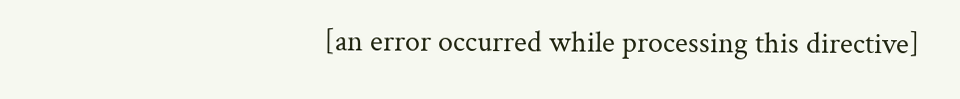[an error occurred while processing this directive]